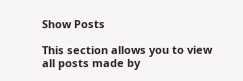Show Posts

This section allows you to view all posts made by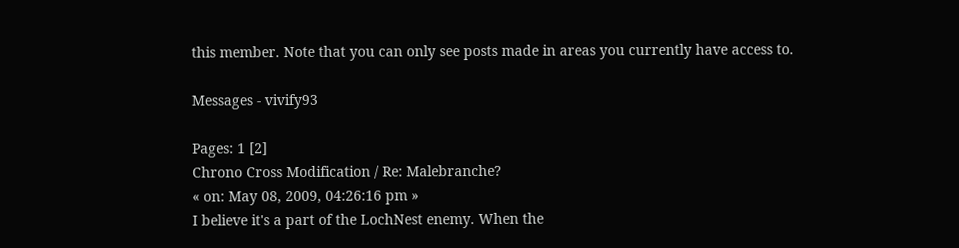this member. Note that you can only see posts made in areas you currently have access to.

Messages - vivify93

Pages: 1 [2]
Chrono Cross Modification / Re: Malebranche?
« on: May 08, 2009, 04:26:16 pm »
I believe it's a part of the LochNest enemy. When the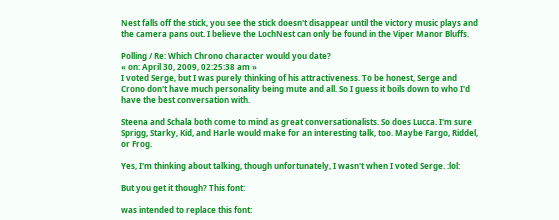Nest falls off the stick, you see the stick doesn't disappear until the victory music plays and the camera pans out. I believe the LochNest can only be found in the Viper Manor Bluffs.

Polling / Re: Which Chrono character would you date?
« on: April 30, 2009, 02:25:38 am »
I voted Serge, but I was purely thinking of his attractiveness. To be honest, Serge and Crono don't have much personality being mute and all. So I guess it boils down to who I'd have the best conversation with.

Steena and Schala both come to mind as great conversationalists. So does Lucca. I'm sure Sprigg, Starky, Kid, and Harle would make for an interesting talk, too. Maybe Fargo, Riddel, or Frog.

Yes, I'm thinking about talking, though unfortunately, I wasn't when I voted Serge. :lol:

But you get it though? This font:

was intended to replace this font: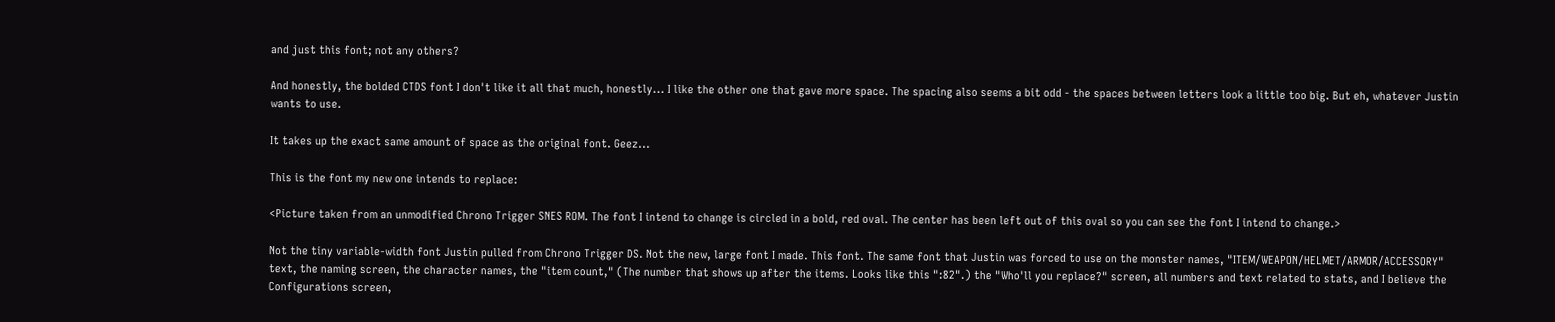and just this font; not any others?

And honestly, the bolded CTDS font I don't like it all that much, honestly... I like the other one that gave more space. The spacing also seems a bit odd - the spaces between letters look a little too big. But eh, whatever Justin wants to use.

It takes up the exact same amount of space as the original font. Geez...

This is the font my new one intends to replace:

<Picture taken from an unmodified Chrono Trigger SNES ROM. The font I intend to change is circled in a bold, red oval. The center has been left out of this oval so you can see the font I intend to change.>

Not the tiny variable-width font Justin pulled from Chrono Trigger DS. Not the new, large font I made. This font. The same font that Justin was forced to use on the monster names, "ITEM/WEAPON/HELMET/ARMOR/ACCESSORY" text, the naming screen, the character names, the "item count," (The number that shows up after the items. Looks like this ":82".) the "Who'll you replace?" screen, all numbers and text related to stats, and I believe the Configurations screen,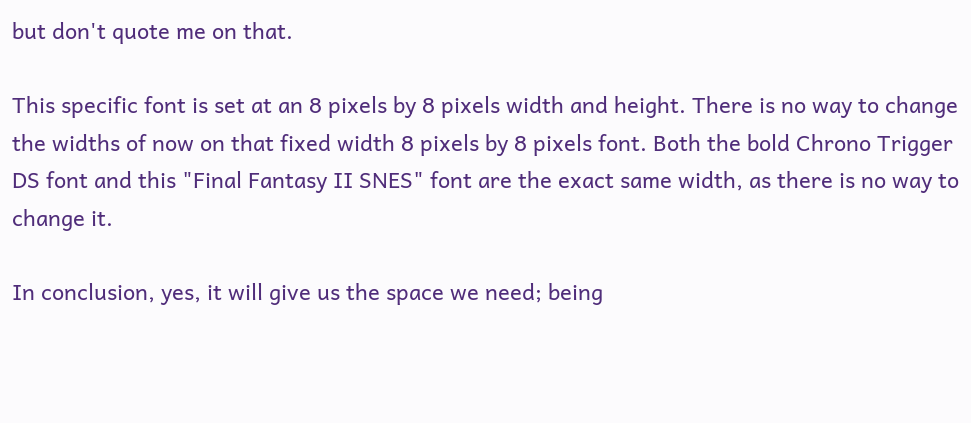but don't quote me on that.

This specific font is set at an 8 pixels by 8 pixels width and height. There is no way to change the widths of now on that fixed width 8 pixels by 8 pixels font. Both the bold Chrono Trigger DS font and this "Final Fantasy II SNES" font are the exact same width, as there is no way to change it.

In conclusion, yes, it will give us the space we need; being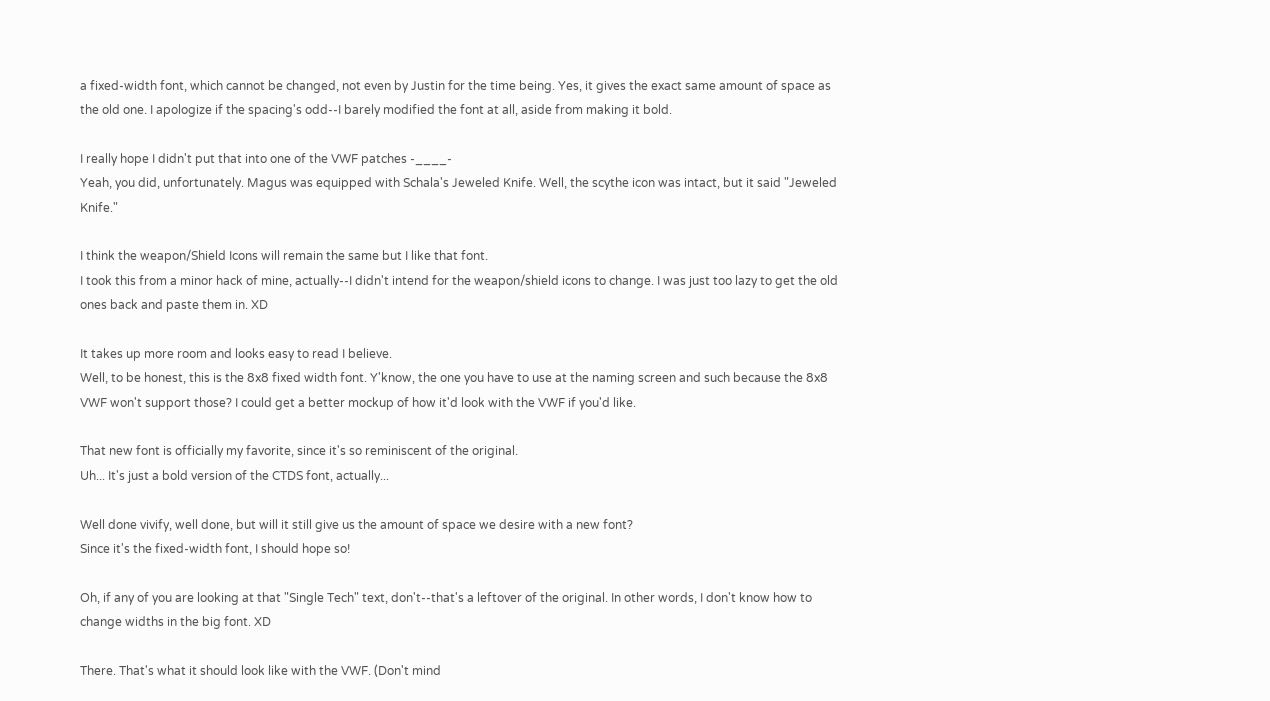a fixed-width font, which cannot be changed, not even by Justin for the time being. Yes, it gives the exact same amount of space as the old one. I apologize if the spacing's odd--I barely modified the font at all, aside from making it bold.

I really hope I didn't put that into one of the VWF patches -____-
Yeah, you did, unfortunately. Magus was equipped with Schala's Jeweled Knife. Well, the scythe icon was intact, but it said "Jeweled Knife."

I think the weapon/Shield Icons will remain the same but I like that font.
I took this from a minor hack of mine, actually--I didn't intend for the weapon/shield icons to change. I was just too lazy to get the old ones back and paste them in. XD

It takes up more room and looks easy to read I believe.
Well, to be honest, this is the 8x8 fixed width font. Y'know, the one you have to use at the naming screen and such because the 8x8 VWF won't support those? I could get a better mockup of how it'd look with the VWF if you'd like.

That new font is officially my favorite, since it's so reminiscent of the original.
Uh... It's just a bold version of the CTDS font, actually...

Well done vivify, well done, but will it still give us the amount of space we desire with a new font?
Since it's the fixed-width font, I should hope so!

Oh, if any of you are looking at that "Single Tech" text, don't--that's a leftover of the original. In other words, I don't know how to change widths in the big font. XD

There. That's what it should look like with the VWF. (Don't mind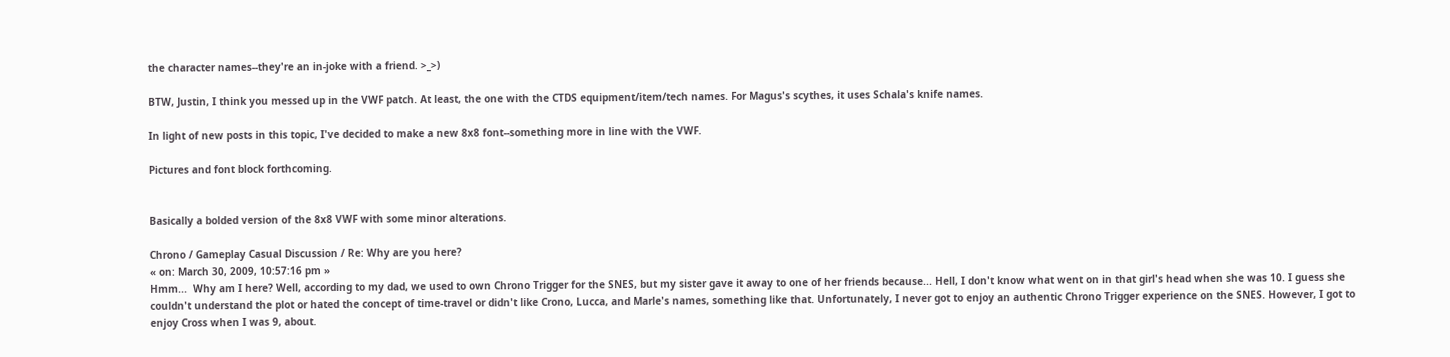the character names--they're an in-joke with a friend. >_>)

BTW, Justin, I think you messed up in the VWF patch. At least, the one with the CTDS equipment/item/tech names. For Magus's scythes, it uses Schala's knife names.

In light of new posts in this topic, I've decided to make a new 8x8 font--something more in line with the VWF.

Pictures and font block forthcoming.


Basically a bolded version of the 8x8 VWF with some minor alterations.

Chrono / Gameplay Casual Discussion / Re: Why are you here?
« on: March 30, 2009, 10:57:16 pm »
Hmm...  Why am I here? Well, according to my dad, we used to own Chrono Trigger for the SNES, but my sister gave it away to one of her friends because... Hell, I don't know what went on in that girl's head when she was 10. I guess she couldn't understand the plot or hated the concept of time-travel or didn't like Crono, Lucca, and Marle's names, something like that. Unfortunately, I never got to enjoy an authentic Chrono Trigger experience on the SNES. However, I got to enjoy Cross when I was 9, about.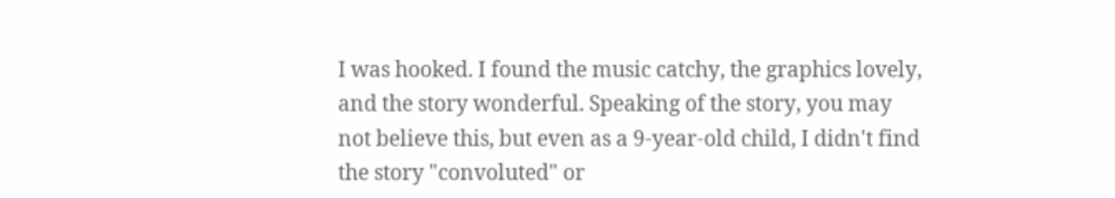I was hooked. I found the music catchy, the graphics lovely, and the story wonderful. Speaking of the story, you may not believe this, but even as a 9-year-old child, I didn't find the story "convoluted" or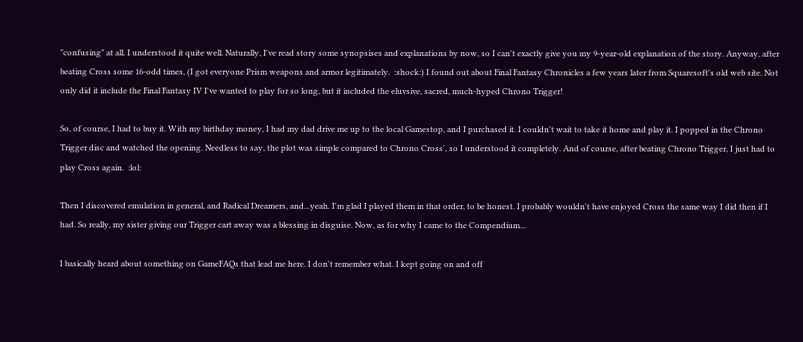"confusing" at all. I understood it quite well. Naturally, I've read story some synopsises and explanations by now, so I can't exactly give you my 9-year-old explanation of the story. Anyway, after beating Cross some 16-odd times, (I got everyone Prism weapons and armor legitimately.  :shock:) I found out about Final Fantasy Chronicles a few years later from Squaresoft's old web site. Not only did it include the Final Fantasy IV I've wanted to play for so long, but it included the eluvsive, sacred, much-hyped Chrono Trigger!

So, of course, I had to buy it. With my birthday money, I had my dad drive me up to the local Gamestop, and I purchased it. I couldn't wait to take it home and play it. I popped in the Chrono Trigger disc and watched the opening. Needless to say, the plot was simple compared to Chrono Cross', so I understood it completely. And of course, after beating Chrono Trigger, I just had to play Cross again.  :lol:

Then I discovered emulation in general, and Radical Dreamers, and...yeah. I'm glad I played them in that order, to be honest. I probably wouldn't have enjoyed Cross the same way I did then if I had. So really, my sister giving our Trigger cart away was a blessing in disguise. Now, as for why I came to the Compendium...

I basically heard about something on GameFAQs that lead me here. I don't remember what. I kept going on and off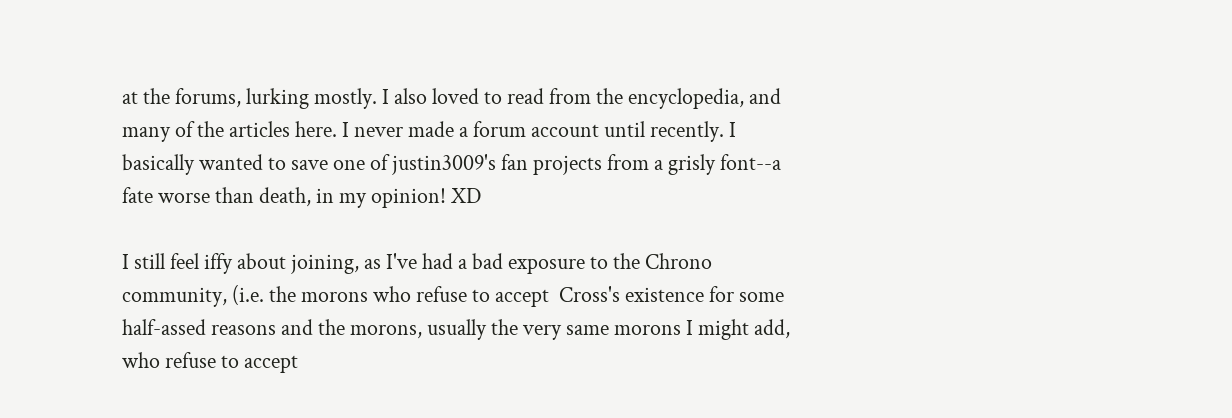at the forums, lurking mostly. I also loved to read from the encyclopedia, and many of the articles here. I never made a forum account until recently. I basically wanted to save one of justin3009's fan projects from a grisly font--a fate worse than death, in my opinion! XD

I still feel iffy about joining, as I've had a bad exposure to the Chrono community, (i.e. the morons who refuse to accept  Cross's existence for some half-assed reasons and the morons, usually the very same morons I might add, who refuse to accept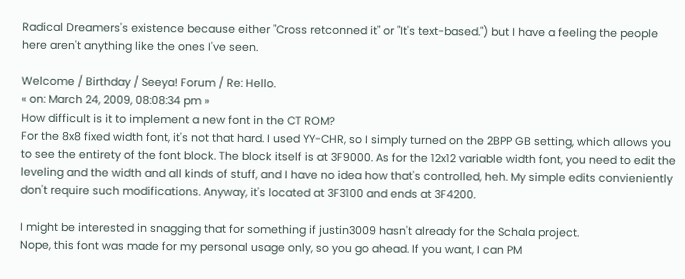Radical Dreamers's existence because either "Cross retconned it" or "It's text-based.") but I have a feeling the people here aren't anything like the ones I've seen.

Welcome / Birthday / Seeya! Forum / Re: Hello.
« on: March 24, 2009, 08:08:34 pm »
How difficult is it to implement a new font in the CT ROM?
For the 8x8 fixed width font, it's not that hard. I used YY-CHR, so I simply turned on the 2BPP GB setting, which allows you to see the entirety of the font block. The block itself is at 3F9000. As for the 12x12 variable width font, you need to edit the leveling and the width and all kinds of stuff, and I have no idea how that's controlled, heh. My simple edits convieniently don't require such modifications. Anyway, it's located at 3F3100 and ends at 3F4200.

I might be interested in snagging that for something if justin3009 hasn't already for the Schala project.
Nope, this font was made for my personal usage only, so you go ahead. If you want, I can PM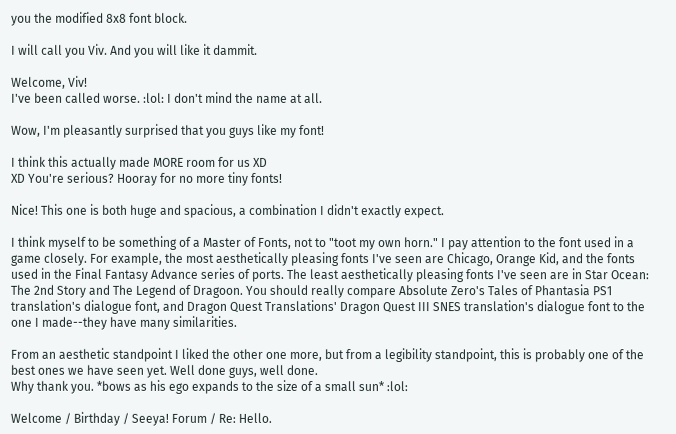you the modified 8x8 font block.

I will call you Viv. And you will like it dammit.

Welcome, Viv!
I've been called worse. :lol: I don't mind the name at all.

Wow, I'm pleasantly surprised that you guys like my font!

I think this actually made MORE room for us XD
XD You're serious? Hooray for no more tiny fonts!

Nice! This one is both huge and spacious, a combination I didn't exactly expect.

I think myself to be something of a Master of Fonts, not to "toot my own horn." I pay attention to the font used in a game closely. For example, the most aesthetically pleasing fonts I've seen are Chicago, Orange Kid, and the fonts used in the Final Fantasy Advance series of ports. The least aesthetically pleasing fonts I've seen are in Star Ocean: The 2nd Story and The Legend of Dragoon. You should really compare Absolute Zero's Tales of Phantasia PS1 translation's dialogue font, and Dragon Quest Translations' Dragon Quest III SNES translation's dialogue font to the one I made--they have many similarities.

From an aesthetic standpoint I liked the other one more, but from a legibility standpoint, this is probably one of the best ones we have seen yet. Well done guys, well done.
Why thank you. *bows as his ego expands to the size of a small sun* :lol:

Welcome / Birthday / Seeya! Forum / Re: Hello.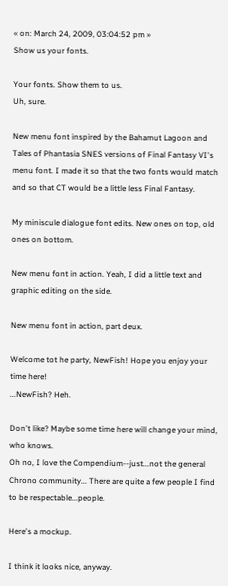« on: March 24, 2009, 03:04:52 pm »
Show us your fonts.

Your fonts. Show them to us.
Uh, sure.

New menu font inspired by the Bahamut Lagoon and Tales of Phantasia SNES versions of Final Fantasy VI's menu font. I made it so that the two fonts would match and so that CT would be a little less Final Fantasy.

My miniscule dialogue font edits. New ones on top, old ones on bottom.

New menu font in action. Yeah, I did a little text and graphic editing on the side.

New menu font in action, part deux.

Welcome tot he party, NewFish! Hope you enjoy your time here!
...NewFish? Heh.

Don't like? Maybe some time here will change your mind, who knows.
Oh no, I love the Compendium--just...not the general Chrono community... There are quite a few people I find to be respectable...people.

Here's a mockup.

I think it looks nice, anyway.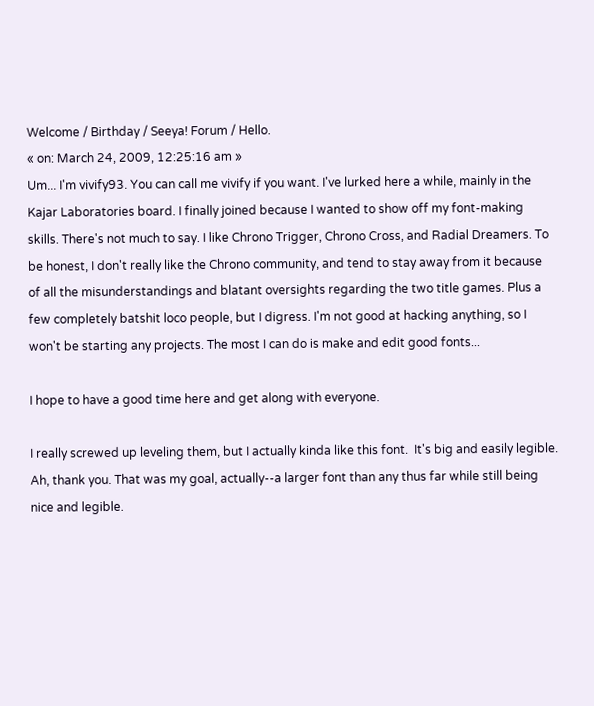Welcome / Birthday / Seeya! Forum / Hello.
« on: March 24, 2009, 12:25:16 am »
Um... I'm vivify93. You can call me vivify if you want. I've lurked here a while, mainly in the Kajar Laboratories board. I finally joined because I wanted to show off my font-making skills. There's not much to say. I like Chrono Trigger, Chrono Cross, and Radial Dreamers. To be honest, I don't really like the Chrono community, and tend to stay away from it because of all the misunderstandings and blatant oversights regarding the two title games. Plus a few completely batshit loco people, but I digress. I'm not good at hacking anything, so I won't be starting any projects. The most I can do is make and edit good fonts...

I hope to have a good time here and get along with everyone.

I really screwed up leveling them, but I actually kinda like this font.  It's big and easily legible.
Ah, thank you. That was my goal, actually--a larger font than any thus far while still being nice and legible.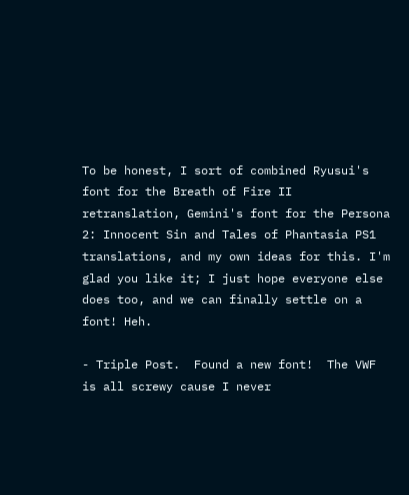To be honest, I sort of combined Ryusui's font for the Breath of Fire II retranslation, Gemini's font for the Persona 2: Innocent Sin and Tales of Phantasia PS1 translations, and my own ideas for this. I'm glad you like it; I just hope everyone else does too, and we can finally settle on a font! Heh.

- Triple Post.  Found a new font!  The VWF is all screwy cause I never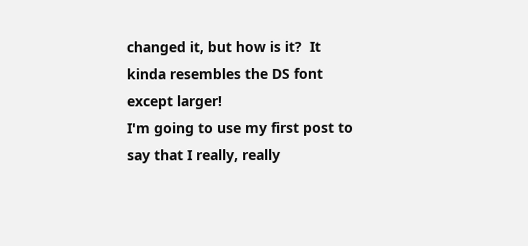changed it, but how is it?  It kinda resembles the DS font except larger!
I'm going to use my first post to say that I really, really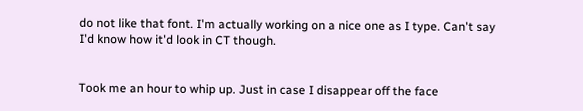do not like that font. I'm actually working on a nice one as I type. Can't say I'd know how it'd look in CT though.


Took me an hour to whip up. Just in case I disappear off the face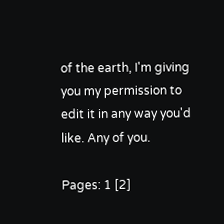of the earth, I'm giving you my permission to edit it in any way you'd like. Any of you.

Pages: 1 [2]